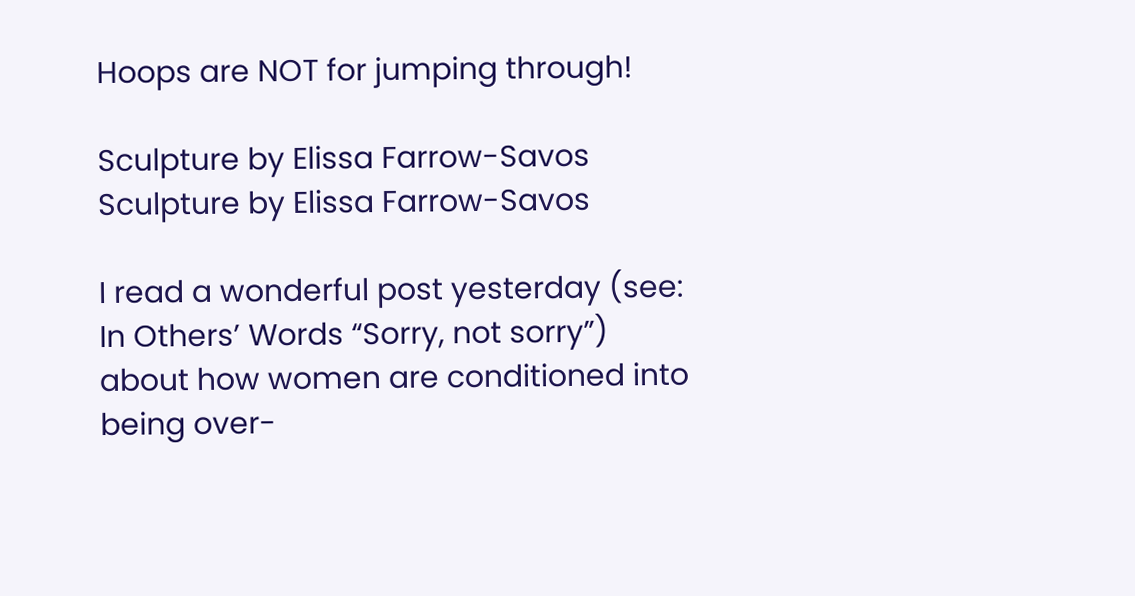Hoops are NOT for jumping through!

Sculpture by Elissa Farrow-Savos
Sculpture by Elissa Farrow-Savos

I read a wonderful post yesterday (see: In Others’ Words “Sorry, not sorry”) about how women are conditioned into being over-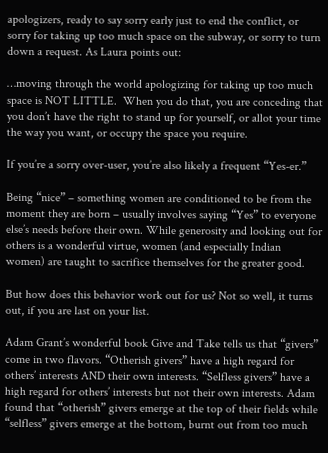apologizers, ready to say sorry early just to end the conflict, or sorry for taking up too much space on the subway, or sorry to turn down a request. As Laura points out:

…moving through the world apologizing for taking up too much space is NOT LITTLE.  When you do that, you are conceding that you don’t have the right to stand up for yourself, or allot your time the way you want, or occupy the space you require.

If you’re a sorry over-user, you’re also likely a frequent “Yes-er.”

Being “nice” – something women are conditioned to be from the moment they are born – usually involves saying “Yes” to everyone else’s needs before their own. While generosity and looking out for others is a wonderful virtue, women (and especially Indian women) are taught to sacrifice themselves for the greater good.

But how does this behavior work out for us? Not so well, it turns out, if you are last on your list.

Adam Grant’s wonderful book Give and Take tells us that “givers” come in two flavors. “Otherish givers” have a high regard for others’ interests AND their own interests. “Selfless givers” have a high regard for others’ interests but not their own interests. Adam found that “otherish” givers emerge at the top of their fields while “selfless” givers emerge at the bottom, burnt out from too much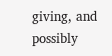giving, and possibly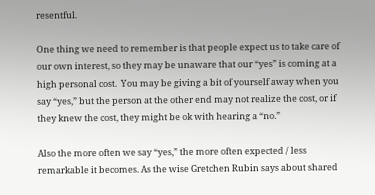resentful.

One thing we need to remember is that people expect us to take care of our own interest, so they may be unaware that our “yes” is coming at a high personal cost.  You may be giving a bit of yourself away when you say “yes,” but the person at the other end may not realize the cost, or if they knew the cost, they might be ok with hearing a “no.”

Also the more often we say “yes,” the more often expected / less remarkable it becomes. As the wise Gretchen Rubin says about shared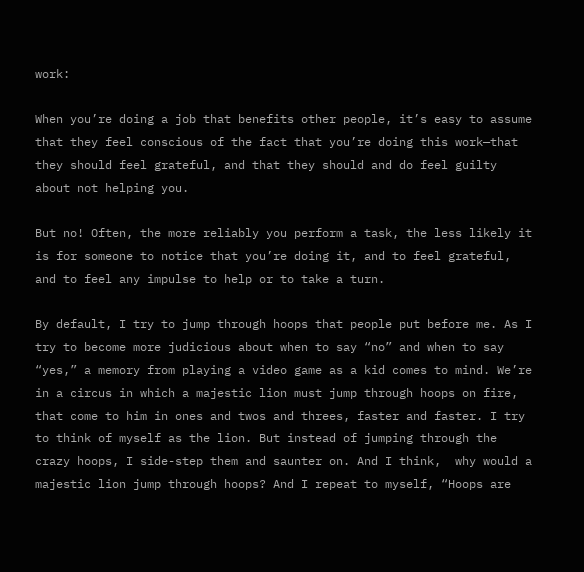work:

When you’re doing a job that benefits other people, it’s easy to assume that they feel conscious of the fact that you’re doing this work—that they should feel grateful, and that they should and do feel guilty about not helping you.

But no! Often, the more reliably you perform a task, the less likely it is for someone to notice that you’re doing it, and to feel grateful, and to feel any impulse to help or to take a turn.

By default, I try to jump through hoops that people put before me. As I try to become more judicious about when to say “no” and when to say “yes,” a memory from playing a video game as a kid comes to mind. We’re in a circus in which a majestic lion must jump through hoops on fire, that come to him in ones and twos and threes, faster and faster. I try to think of myself as the lion. But instead of jumping through the crazy hoops, I side-step them and saunter on. And I think,  why would a majestic lion jump through hoops? And I repeat to myself, “Hoops are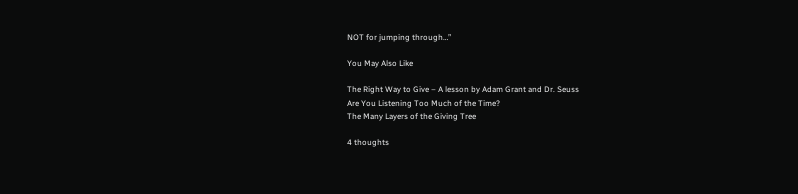NOT for jumping through…”

You May Also Like

The Right Way to Give – A lesson by Adam Grant and Dr. Seuss
Are You Listening Too Much of the Time?
The Many Layers of the Giving Tree

4 thoughts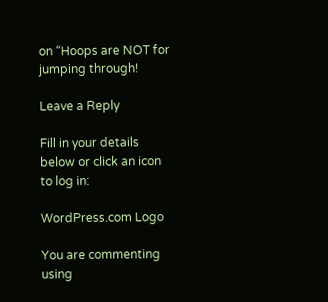on “Hoops are NOT for jumping through!

Leave a Reply

Fill in your details below or click an icon to log in:

WordPress.com Logo

You are commenting using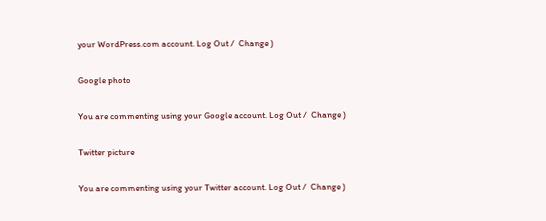your WordPress.com account. Log Out /  Change )

Google photo

You are commenting using your Google account. Log Out /  Change )

Twitter picture

You are commenting using your Twitter account. Log Out /  Change )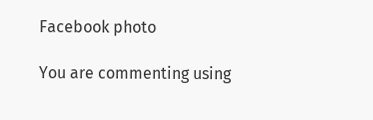Facebook photo

You are commenting using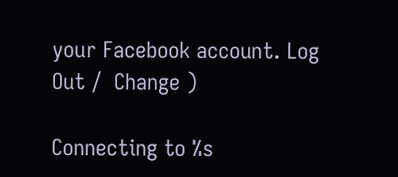your Facebook account. Log Out /  Change )

Connecting to %s